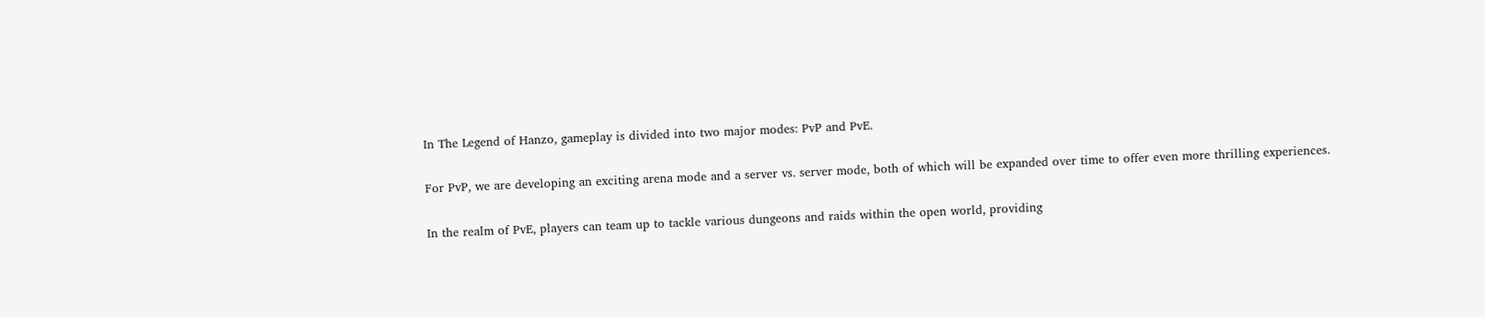In The Legend of Hanzo, gameplay is divided into two major modes: PvP and PvE.

For PvP, we are developing an exciting arena mode and a server vs. server mode, both of which will be expanded over time to offer even more thrilling experiences.

In the realm of PvE, players can team up to tackle various dungeons and raids within the open world, providing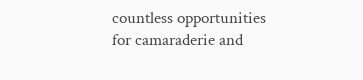countless opportunities for camaraderie and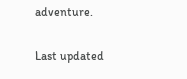adventure.

Last updated